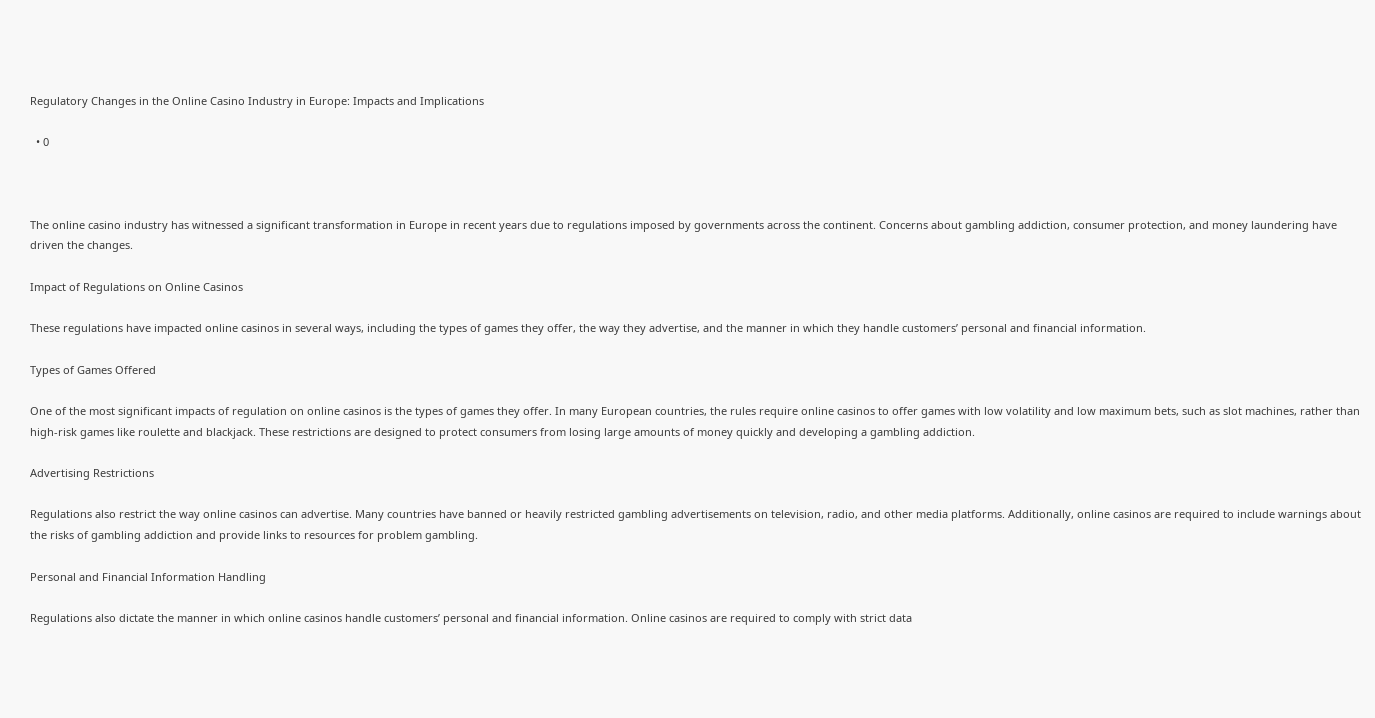Regulatory Changes in the Online Casino Industry in Europe: Impacts and Implications

  • 0



The online casino industry has witnessed a significant transformation in Europe in recent years due to regulations imposed by governments across the continent. Concerns about gambling addiction, consumer protection, and money laundering have driven the changes.

Impact of Regulations on Online Casinos

These regulations have impacted online casinos in several ways, including the types of games they offer, the way they advertise, and the manner in which they handle customers’ personal and financial information.

Types of Games Offered

One of the most significant impacts of regulation on online casinos is the types of games they offer. In many European countries, the rules require online casinos to offer games with low volatility and low maximum bets, such as slot machines, rather than high-risk games like roulette and blackjack. These restrictions are designed to protect consumers from losing large amounts of money quickly and developing a gambling addiction.

Advertising Restrictions

Regulations also restrict the way online casinos can advertise. Many countries have banned or heavily restricted gambling advertisements on television, radio, and other media platforms. Additionally, online casinos are required to include warnings about the risks of gambling addiction and provide links to resources for problem gambling.

Personal and Financial Information Handling

Regulations also dictate the manner in which online casinos handle customers’ personal and financial information. Online casinos are required to comply with strict data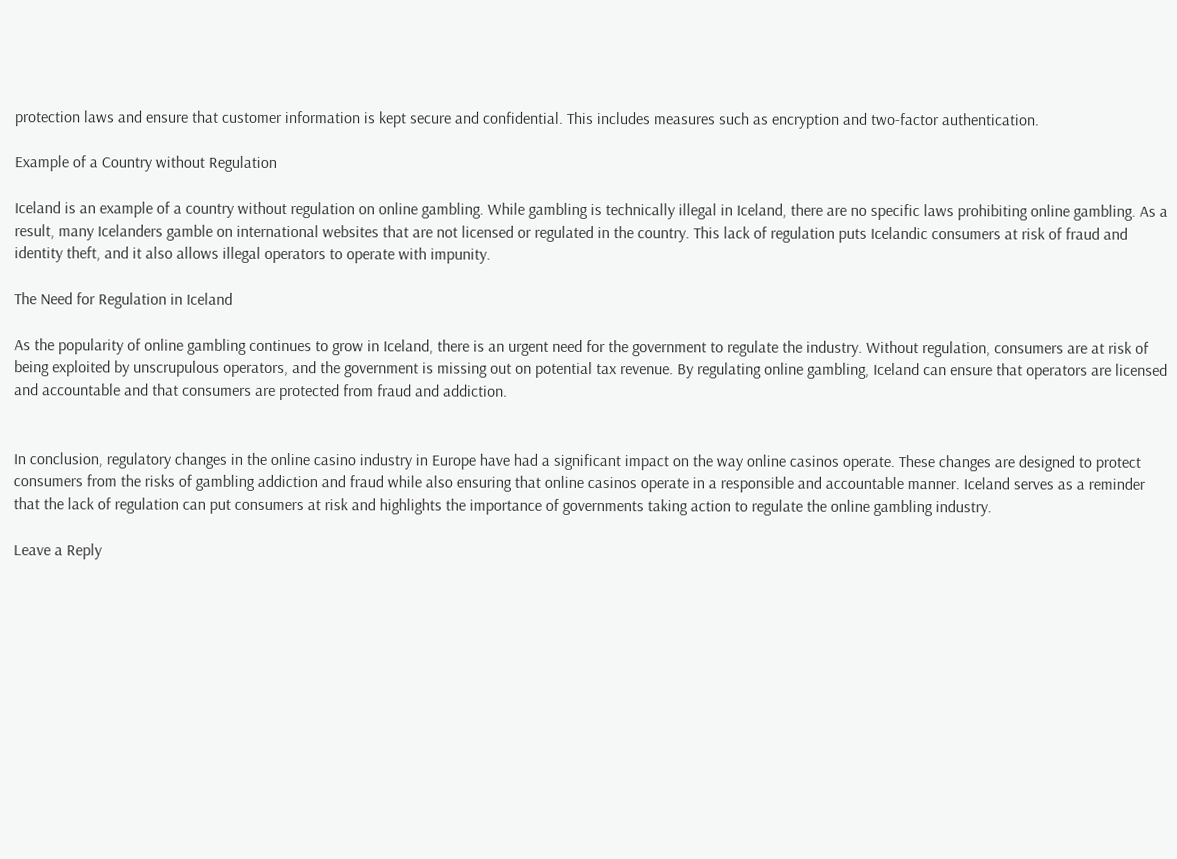protection laws and ensure that customer information is kept secure and confidential. This includes measures such as encryption and two-factor authentication.

Example of a Country without Regulation

Iceland is an example of a country without regulation on online gambling. While gambling is technically illegal in Iceland, there are no specific laws prohibiting online gambling. As a result, many Icelanders gamble on international websites that are not licensed or regulated in the country. This lack of regulation puts Icelandic consumers at risk of fraud and identity theft, and it also allows illegal operators to operate with impunity.

The Need for Regulation in Iceland

As the popularity of online gambling continues to grow in Iceland, there is an urgent need for the government to regulate the industry. Without regulation, consumers are at risk of being exploited by unscrupulous operators, and the government is missing out on potential tax revenue. By regulating online gambling, Iceland can ensure that operators are licensed and accountable and that consumers are protected from fraud and addiction.


In conclusion, regulatory changes in the online casino industry in Europe have had a significant impact on the way online casinos operate. These changes are designed to protect consumers from the risks of gambling addiction and fraud while also ensuring that online casinos operate in a responsible and accountable manner. Iceland serves as a reminder that the lack of regulation can put consumers at risk and highlights the importance of governments taking action to regulate the online gambling industry.

Leave a Reply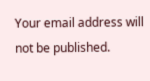Your email address will not be published.